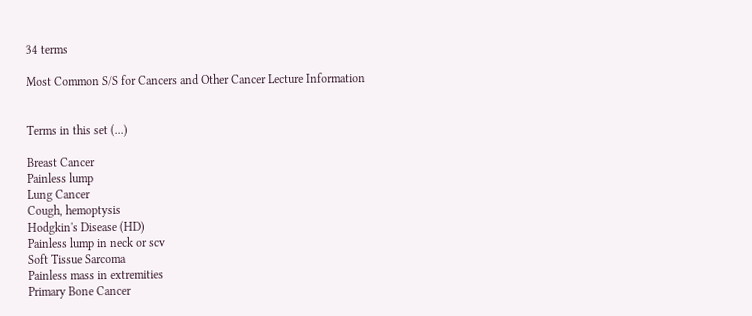34 terms

Most Common S/S for Cancers and Other Cancer Lecture Information


Terms in this set (...)

Breast Cancer
Painless lump
Lung Cancer
Cough, hemoptysis
Hodgkin's Disease (HD)
Painless lump in neck or scv
Soft Tissue Sarcoma
Painless mass in extremities
Primary Bone Cancer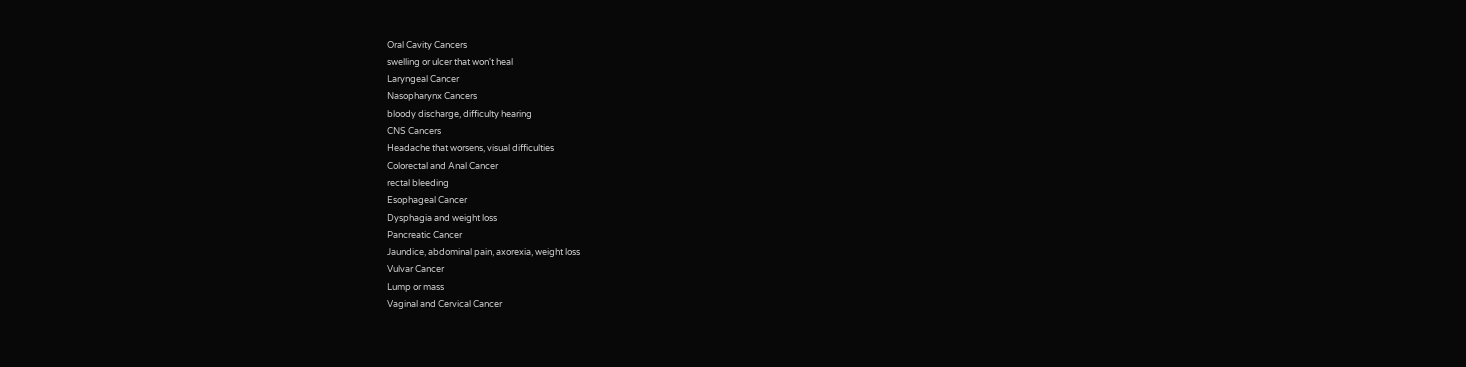Oral Cavity Cancers
swelling or ulcer that won't heal
Laryngeal Cancer
Nasopharynx Cancers
bloody discharge, difficulty hearing
CNS Cancers
Headache that worsens, visual difficulties
Colorectal and Anal Cancer
rectal bleeding
Esophageal Cancer
Dysphagia and weight loss
Pancreatic Cancer
Jaundice, abdominal pain, axorexia, weight loss
Vulvar Cancer
Lump or mass
Vaginal and Cervical Cancer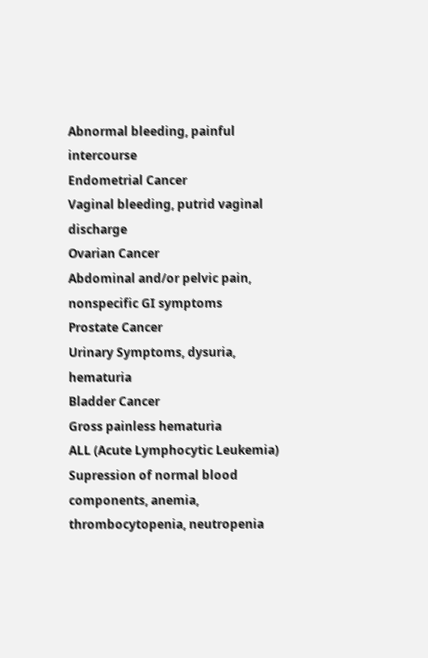Abnormal bleeding, painful intercourse
Endometrial Cancer
Vaginal bleeding, putrid vaginal discharge
Ovarian Cancer
Abdominal and/or pelvic pain, nonspecific GI symptoms
Prostate Cancer
Urinary Symptoms, dysuria, hematuria
Bladder Cancer
Gross painless hematuria
ALL (Acute Lymphocytic Leukemia)
Supression of normal blood components, anemia, thrombocytopenia, neutropenia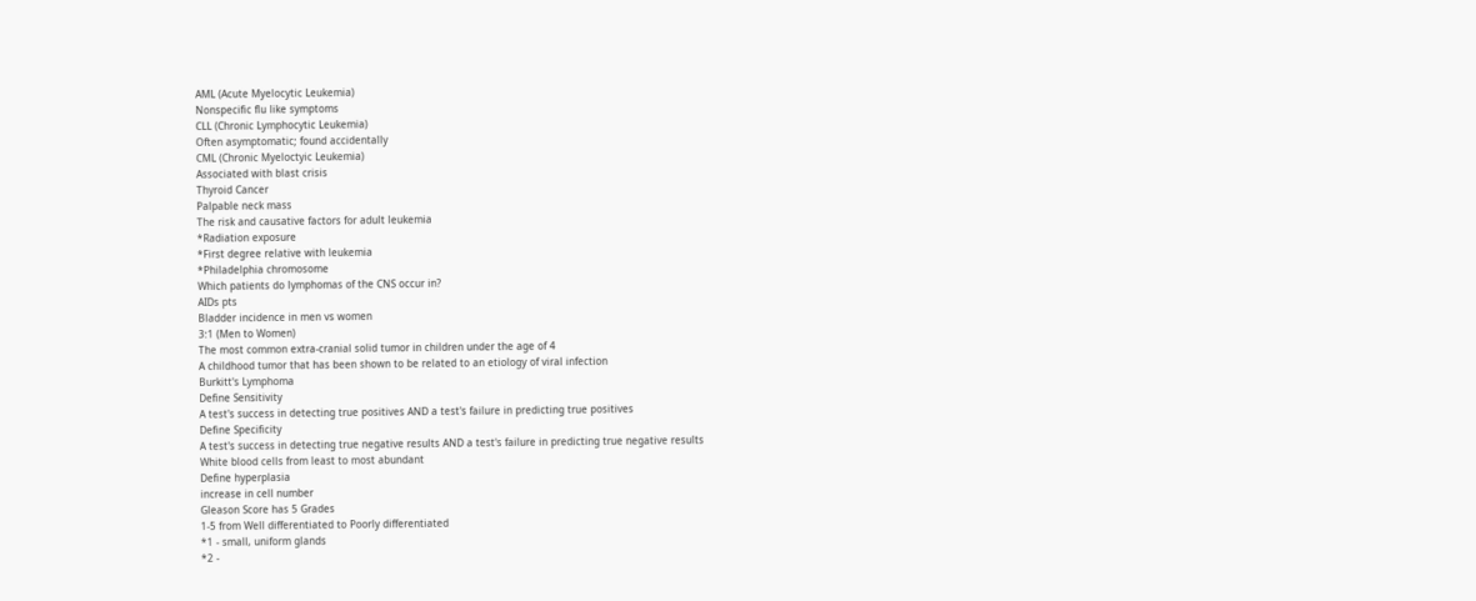AML (Acute Myelocytic Leukemia)
Nonspecific flu like symptoms
CLL (Chronic Lymphocytic Leukemia)
Often asymptomatic; found accidentally
CML (Chronic Myeloctyic Leukemia)
Associated with blast crisis
Thyroid Cancer
Palpable neck mass
The risk and causative factors for adult leukemia
*Radiation exposure
*First degree relative with leukemia
*Philadelphia chromosome
Which patients do lymphomas of the CNS occur in?
AIDs pts
Bladder incidence in men vs women
3:1 (Men to Women)
The most common extra-cranial solid tumor in children under the age of 4
A childhood tumor that has been shown to be related to an etiology of viral infection
Burkitt's Lymphoma
Define Sensitivity
A test's success in detecting true positives AND a test's failure in predicting true positives
Define Specificity
A test's success in detecting true negative results AND a test's failure in predicting true negative results
White blood cells from least to most abundant
Define hyperplasia
increase in cell number
Gleason Score has 5 Grades
1-5 from Well differentiated to Poorly differentiated
*1 - small, uniform glands
*2 -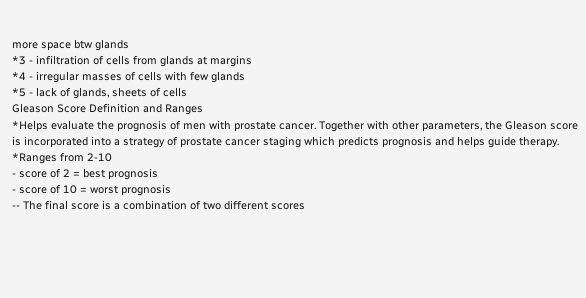more space btw glands
*3 - infiltration of cells from glands at margins
*4 - irregular masses of cells with few glands
*5 - lack of glands, sheets of cells
Gleason Score Definition and Ranges
*Helps evaluate the prognosis of men with prostate cancer. Together with other parameters, the Gleason score is incorporated into a strategy of prostate cancer staging which predicts prognosis and helps guide therapy.
*Ranges from 2-10
- score of 2 = best prognosis
- score of 10 = worst prognosis
-- The final score is a combination of two different scores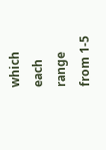which each range from 1-5